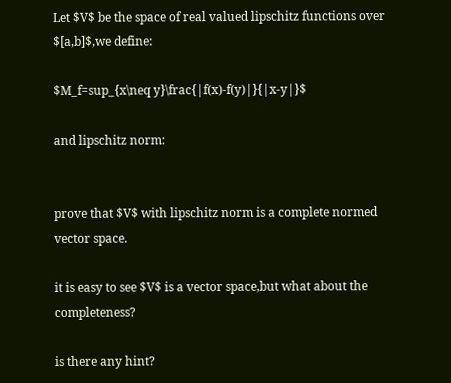Let $V$ be the space of real valued lipschitz functions over $[a,b]$,we define:

$M_f=sup_{x\neq y}\frac{|f(x)-f(y)|}{|x-y|}$

and lipschitz norm:


prove that $V$ with lipschitz norm is a complete normed vector space.

it is easy to see $V$ is a vector space,but what about the completeness?

is there any hint?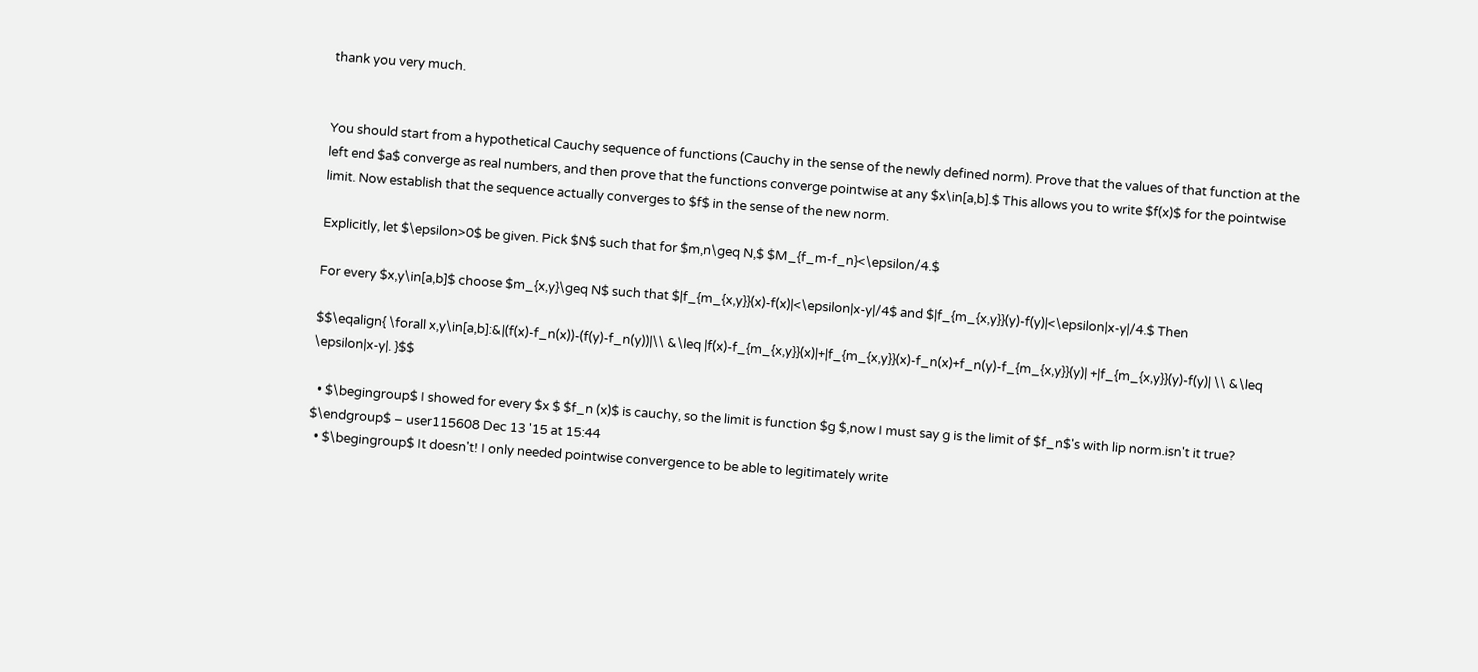thank you very much.


You should start from a hypothetical Cauchy sequence of functions (Cauchy in the sense of the newly defined norm). Prove that the values of that function at the left end $a$ converge as real numbers, and then prove that the functions converge pointwise at any $x\in[a,b].$ This allows you to write $f(x)$ for the pointwise limit. Now establish that the sequence actually converges to $f$ in the sense of the new norm.

Explicitly, let $\epsilon>0$ be given. Pick $N$ such that for $m,n\geq N,$ $M_{f_m-f_n}<\epsilon/4.$

For every $x,y\in[a,b]$ choose $m_{x,y}\geq N$ such that $|f_{m_{x,y}}(x)-f(x)|<\epsilon|x-y|/4$ and $|f_{m_{x,y}}(y)-f(y)|<\epsilon|x-y|/4.$ Then

$$\eqalign{ \forall x,y\in[a,b]:&|(f(x)-f_n(x))-(f(y)-f_n(y))|\\ &\leq |f(x)-f_{m_{x,y}}(x)|+|f_{m_{x,y}}(x)-f_n(x)+f_n(y)-f_{m_{x,y}}(y)| +|f_{m_{x,y}}(y)-f(y)| \\ &\leq \epsilon|x-y|. }$$

  • $\begingroup$ I showed for every $x $ $f_n (x)$ is cauchy, so the limit is function $g $,now I must say g is the limit of $f_n$'s with lip norm.isn't it true? $\endgroup$ – user115608 Dec 13 '15 at 15:44
  • $\begingroup$ It doesn't! I only needed pointwise convergence to be able to legitimately write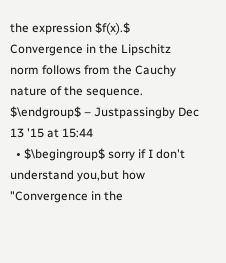the expression $f(x).$ Convergence in the Lipschitz norm follows from the Cauchy nature of the sequence. $\endgroup$ – Justpassingby Dec 13 '15 at 15:44
  • $\begingroup$ sorry if I don't understand you,but how "Convergence in the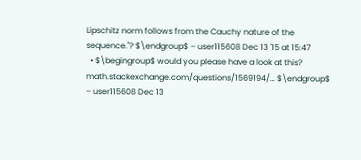Lipschitz norm follows from the Cauchy nature of the sequence."? $\endgroup$ – user115608 Dec 13 '15 at 15:47
  • $\begingroup$ would you please have a look at this? math.stackexchange.com/questions/1569194/… $\endgroup$ – user115608 Dec 13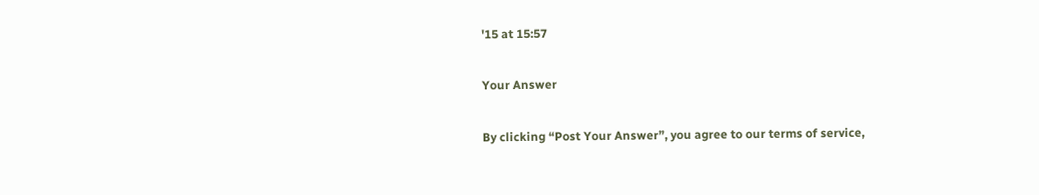'15 at 15:57

Your Answer

By clicking “Post Your Answer”, you agree to our terms of service,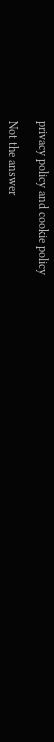privacy policy and cookie policy

Not the answer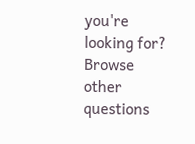you're looking for? Browse other questions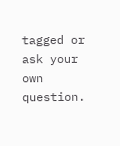tagged or ask your own question.